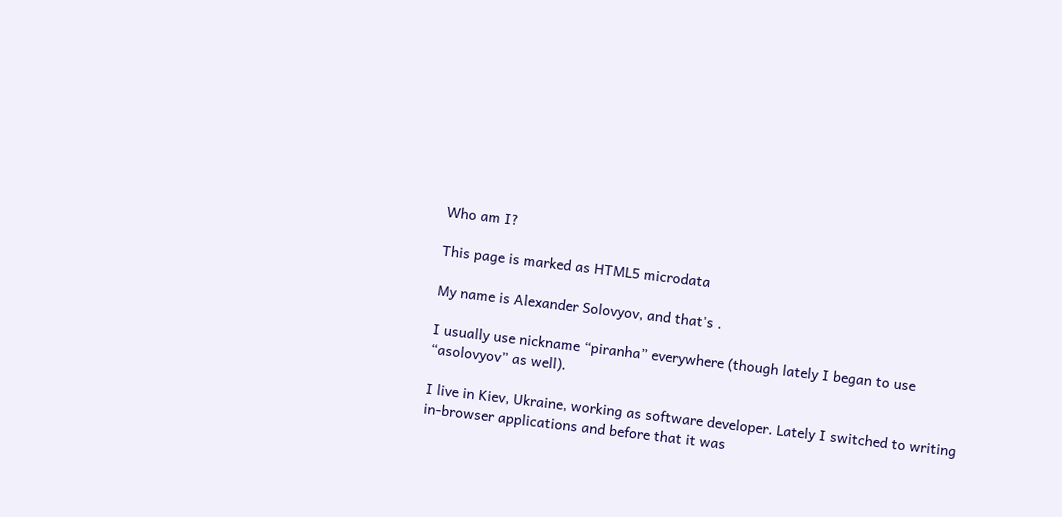Who am I?

This page is marked as HTML5 microdata

My name is Alexander Solovyov, and that's .

I usually use nickname “piranha” everywhere (though lately I began to use “asolovyov” as well).

I live in Kiev, Ukraine, working as software developer. Lately I switched to writing in-browser applications and before that it was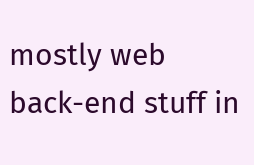mostly web back-end stuff in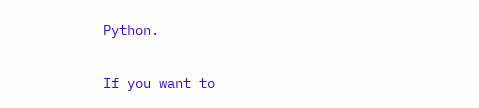Python.

If you want to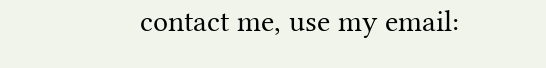contact me, use my email: